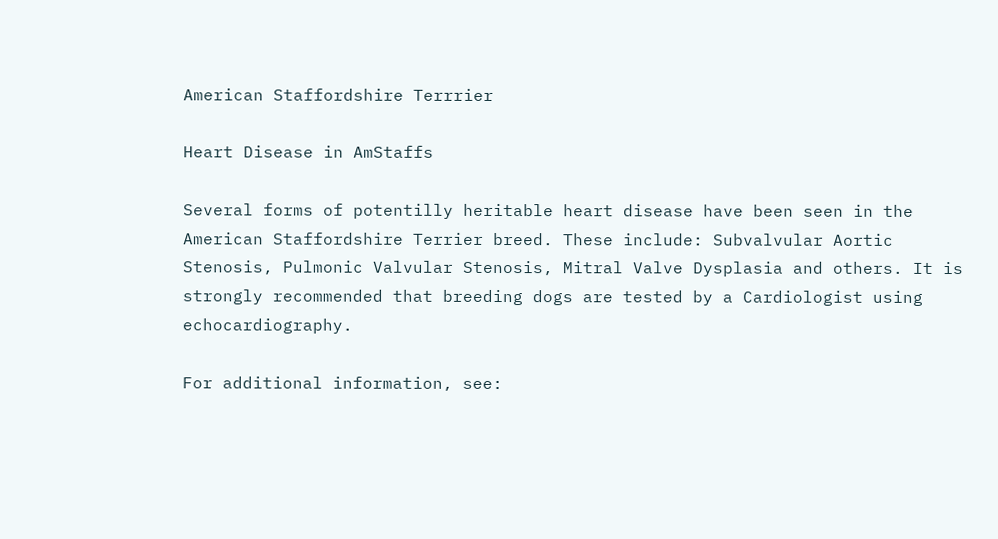American Staffordshire Terrrier

Heart Disease in AmStaffs

Several forms of potentilly heritable heart disease have been seen in the American Staffordshire Terrier breed. These include: Subvalvular Aortic Stenosis, Pulmonic Valvular Stenosis, Mitral Valve Dysplasia and others. It is strongly recommended that breeding dogs are tested by a Cardiologist using echocardiography.

For additional information, see: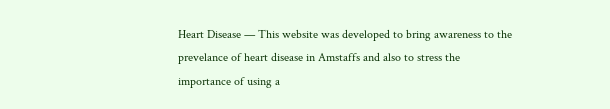Heart Disease — This website was developed to bring awareness to the prevelance of heart disease in Amstaffs and also to stress the importance of using a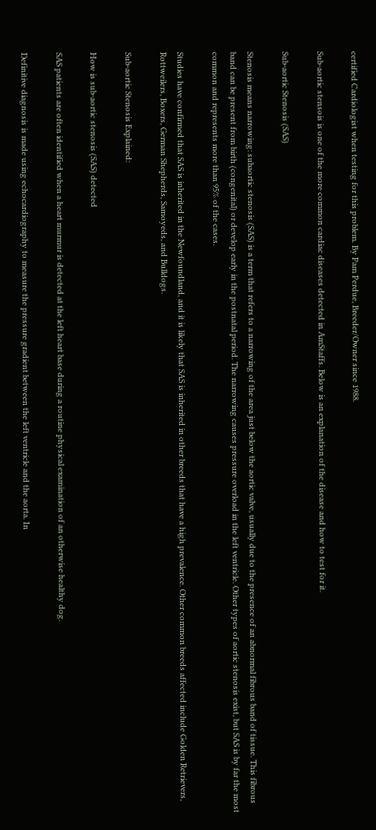certified Cardiologist when testing for this problem. By Pam Perdue, Breeder/Owner since 1988.

Sub-aortic stensois is one of the more common cardiac diseases detected in AmStaffs. Below is an explanation of the disease and how to test for it.

Sub-aortic Stenosis (SAS)

Stenosis means narrowing: subaortic stenosis (SAS) is a term that refers to a narrowing of the area just below the aortic valve, usually due to the presence of an abnormal fibrous band of tissue. This fibrous band can be present from birth (congenital) or develop early in the postnatal period. The narrowing causes pressure overload in the left ventricle. Other types of aortic stenosis exist, but SAS is by far the most common and represents more than 95% of the cases.

Studies have confirmed that SAS is inherited in the Newfoundland, and it is likely that SAS is inherited in other breeds that have a high prevalence. Other common breeds affected include Golden Retrievers, Rottweilers, Boxers, German Shepherds, Samoyeds, and Bulldogs.

Sub-aortic Stenosis Explained:

How is sub-aortic stenosis (SAS) detected

SAS patients are often identified when a heart murmur is detected at the left heart base during a routine physical examination of an otherwise healthy dog.

Definitive diagnosis is made using echocardiography to measure the pressure gradient between the left ventricle and the aorta. In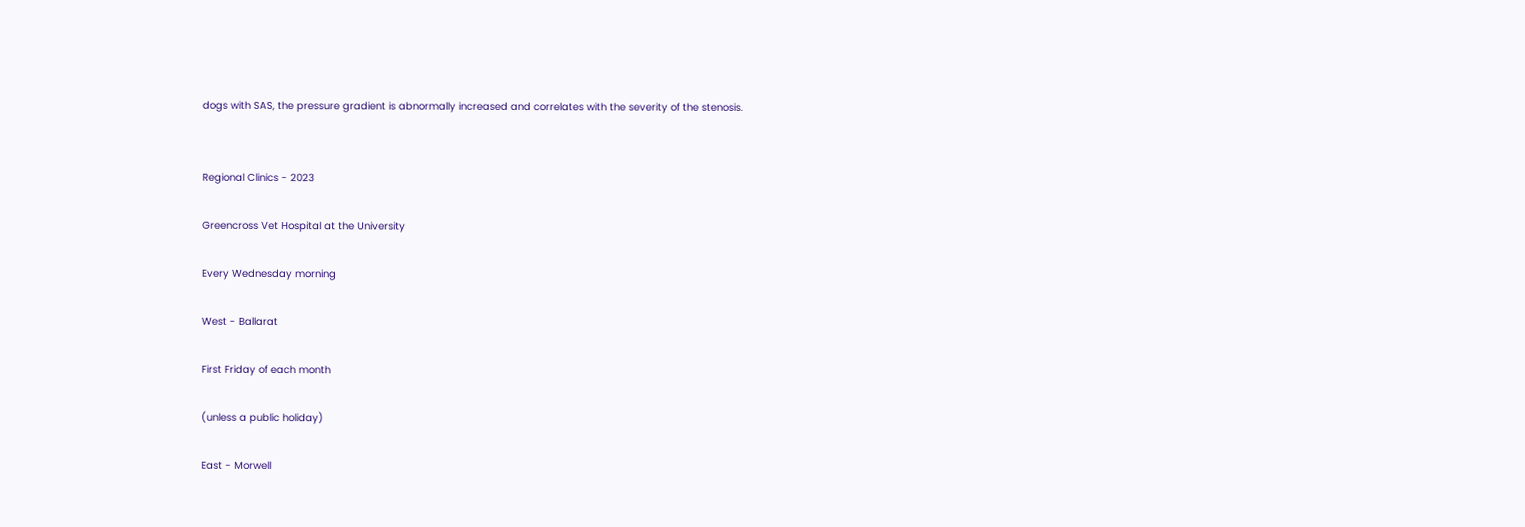dogs with SAS, the pressure gradient is abnormally increased and correlates with the severity of the stenosis.


Regional Clinics - 2023

Greencross Vet Hospital at the University

Every Wednesday morning

West - Ballarat

First Friday of each month

(unless a public holiday)

East - Morwell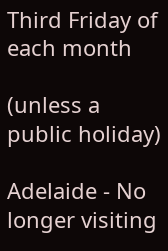Third Friday of each month

(unless a public holiday)

Adelaide - No longer visiting